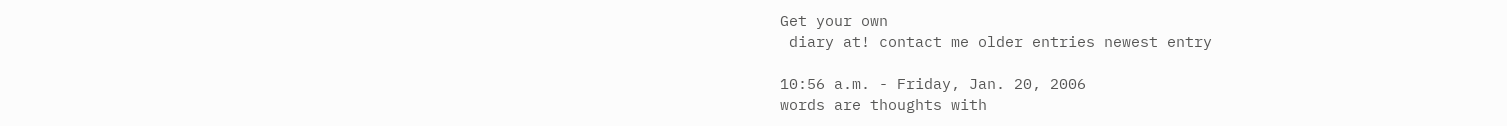Get your own
 diary at! contact me older entries newest entry

10:56 a.m. - Friday, Jan. 20, 2006
words are thoughts with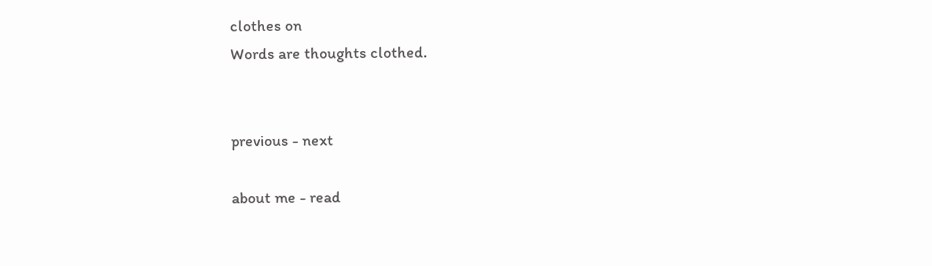clothes on
Words are thoughts clothed.


previous - next

about me - read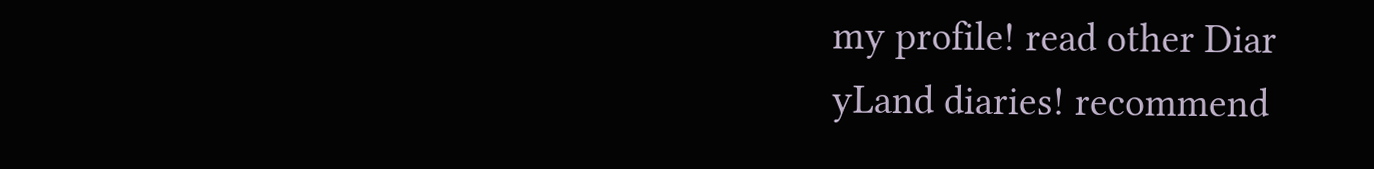my profile! read other Diar
yLand diaries! recommend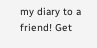my diary to a friend! Get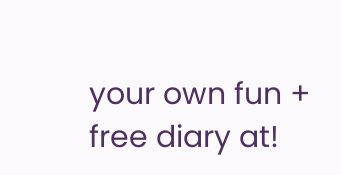your own fun + free diary at!